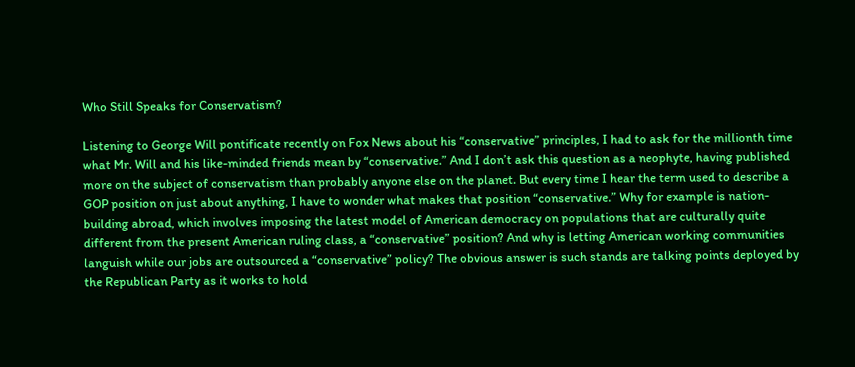Who Still Speaks for Conservatism?

Listening to George Will pontificate recently on Fox News about his “conservative” principles, I had to ask for the millionth time what Mr. Will and his like-minded friends mean by “conservative.” And I don’t ask this question as a neophyte, having published more on the subject of conservatism than probably anyone else on the planet. But every time I hear the term used to describe a GOP position on just about anything, I have to wonder what makes that position “conservative.” Why for example is nation-building abroad, which involves imposing the latest model of American democracy on populations that are culturally quite different from the present American ruling class, a “conservative” position? And why is letting American working communities languish while our jobs are outsourced a “conservative” policy? The obvious answer is such stands are talking points deployed by the Republican Party as it works to hold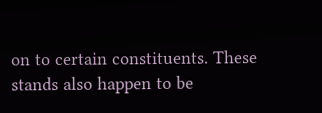on to certain constituents. These stands also happen to be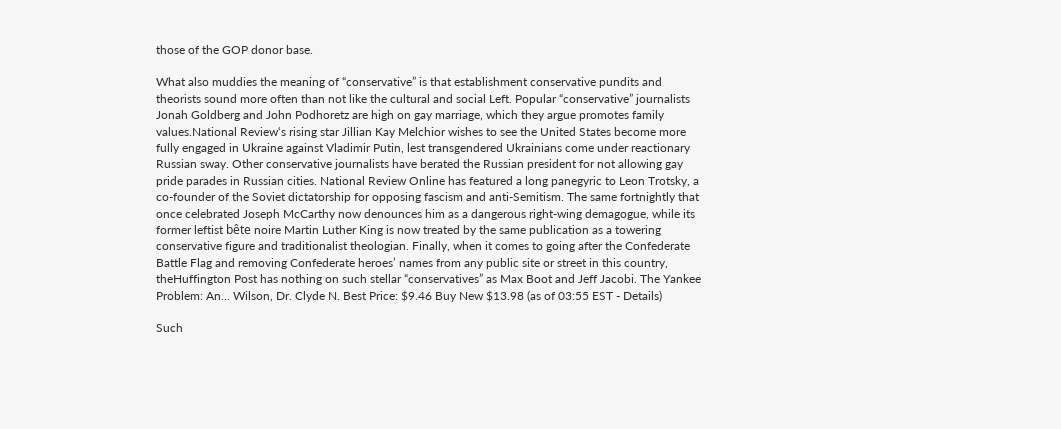those of the GOP donor base.

What also muddies the meaning of “conservative” is that establishment conservative pundits and theorists sound more often than not like the cultural and social Left. Popular “conservative” journalists Jonah Goldberg and John Podhoretz are high on gay marriage, which they argue promotes family values.National Review‘s rising star Jillian Kay Melchior wishes to see the United States become more fully engaged in Ukraine against Vladimir Putin, lest transgendered Ukrainians come under reactionary Russian sway. Other conservative journalists have berated the Russian president for not allowing gay pride parades in Russian cities. National Review Online has featured a long panegyric to Leon Trotsky, a co-founder of the Soviet dictatorship for opposing fascism and anti-Semitism. The same fortnightly that once celebrated Joseph McCarthy now denounces him as a dangerous right-wing demagogue, while its former leftist bête noire Martin Luther King is now treated by the same publication as a towering conservative figure and traditionalist theologian. Finally, when it comes to going after the Confederate Battle Flag and removing Confederate heroes’ names from any public site or street in this country, theHuffington Post has nothing on such stellar “conservatives” as Max Boot and Jeff Jacobi. The Yankee Problem: An... Wilson, Dr. Clyde N. Best Price: $9.46 Buy New $13.98 (as of 03:55 EST - Details)

Such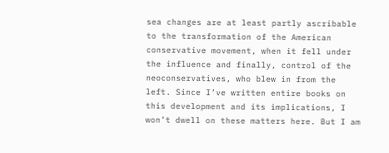sea changes are at least partly ascribable to the transformation of the American conservative movement, when it fell under the influence and finally, control of the neoconservatives, who blew in from the left. Since I’ve written entire books on this development and its implications, I won’t dwell on these matters here. But I am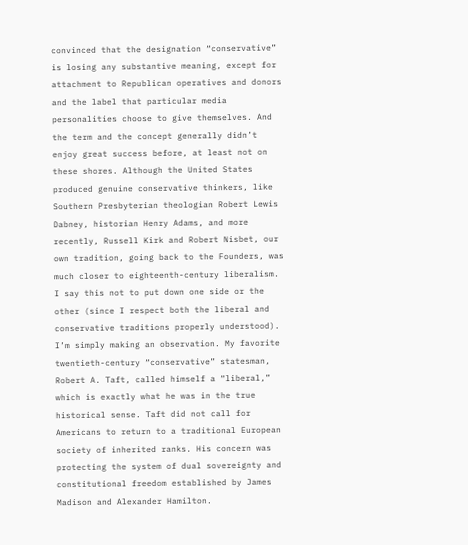convinced that the designation “conservative” is losing any substantive meaning, except for attachment to Republican operatives and donors and the label that particular media personalities choose to give themselves. And the term and the concept generally didn’t enjoy great success before, at least not on these shores. Although the United States produced genuine conservative thinkers, like Southern Presbyterian theologian Robert Lewis Dabney, historian Henry Adams, and more recently, Russell Kirk and Robert Nisbet, our own tradition, going back to the Founders, was much closer to eighteenth-century liberalism. I say this not to put down one side or the other (since I respect both the liberal and conservative traditions properly understood). I’m simply making an observation. My favorite twentieth-century “conservative” statesman, Robert A. Taft, called himself a “liberal,” which is exactly what he was in the true historical sense. Taft did not call for Americans to return to a traditional European society of inherited ranks. His concern was protecting the system of dual sovereignty and constitutional freedom established by James Madison and Alexander Hamilton.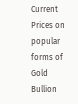Current Prices on popular forms of Gold Bullion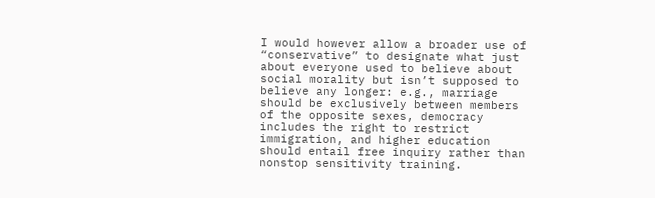I would however allow a broader use of “conservative” to designate what just about everyone used to believe about social morality but isn’t supposed to believe any longer: e.g., marriage should be exclusively between members of the opposite sexes, democracy includes the right to restrict immigration, and higher education should entail free inquiry rather than nonstop sensitivity training.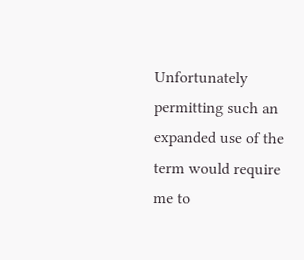Unfortunately permitting such an expanded use of the term would require me to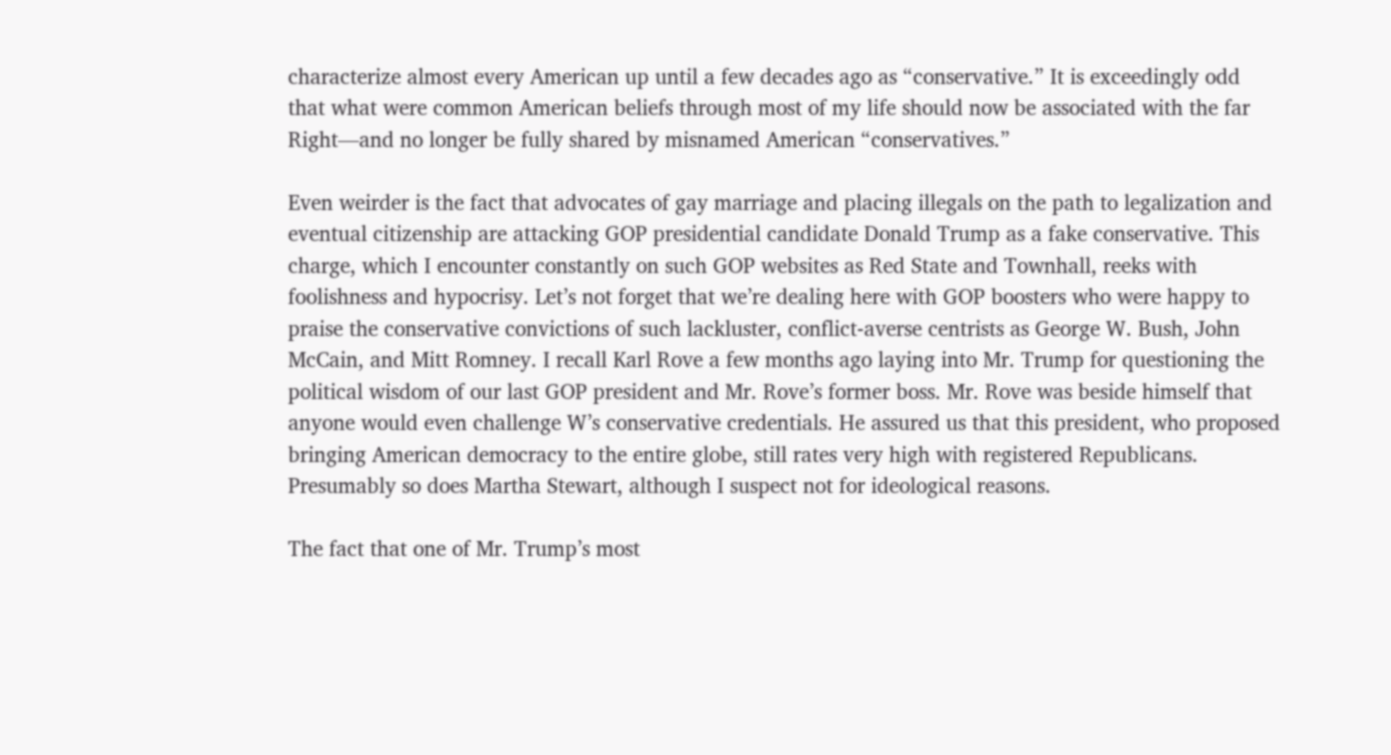characterize almost every American up until a few decades ago as “conservative.” It is exceedingly odd that what were common American beliefs through most of my life should now be associated with the far Right—and no longer be fully shared by misnamed American “conservatives.”

Even weirder is the fact that advocates of gay marriage and placing illegals on the path to legalization and eventual citizenship are attacking GOP presidential candidate Donald Trump as a fake conservative. This charge, which I encounter constantly on such GOP websites as Red State and Townhall, reeks with foolishness and hypocrisy. Let’s not forget that we’re dealing here with GOP boosters who were happy to praise the conservative convictions of such lackluster, conflict-averse centrists as George W. Bush, John McCain, and Mitt Romney. I recall Karl Rove a few months ago laying into Mr. Trump for questioning the political wisdom of our last GOP president and Mr. Rove’s former boss. Mr. Rove was beside himself that anyone would even challenge W’s conservative credentials. He assured us that this president, who proposed bringing American democracy to the entire globe, still rates very high with registered Republicans. Presumably so does Martha Stewart, although I suspect not for ideological reasons.

The fact that one of Mr. Trump’s most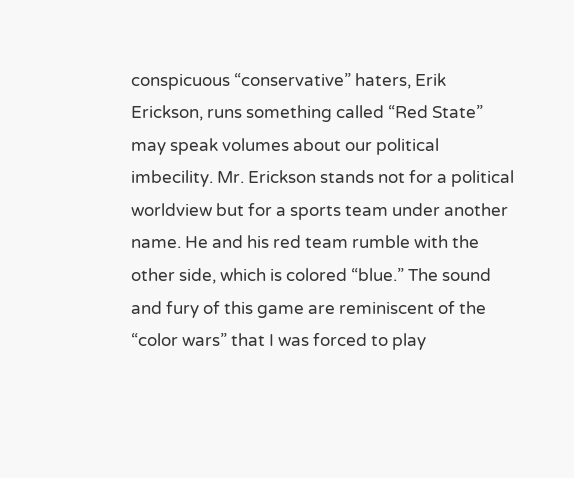conspicuous “conservative” haters, Erik Erickson, runs something called “Red State” may speak volumes about our political imbecility. Mr. Erickson stands not for a political worldview but for a sports team under another name. He and his red team rumble with the other side, which is colored “blue.” The sound and fury of this game are reminiscent of the “color wars” that I was forced to play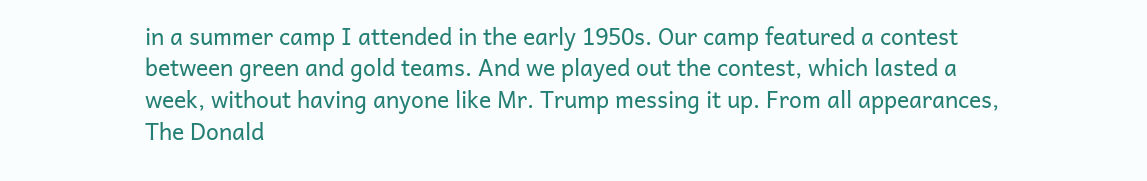in a summer camp I attended in the early 1950s. Our camp featured a contest between green and gold teams. And we played out the contest, which lasted a week, without having anyone like Mr. Trump messing it up. From all appearances, The Donald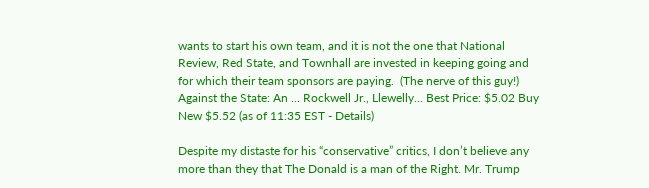wants to start his own team, and it is not the one that National Review, Red State, and Townhall are invested in keeping going and for which their team sponsors are paying.  (The nerve of this guy!) Against the State: An ... Rockwell Jr., Llewelly... Best Price: $5.02 Buy New $5.52 (as of 11:35 EST - Details)

Despite my distaste for his “conservative” critics, I don’t believe any more than they that The Donald is a man of the Right. Mr. Trump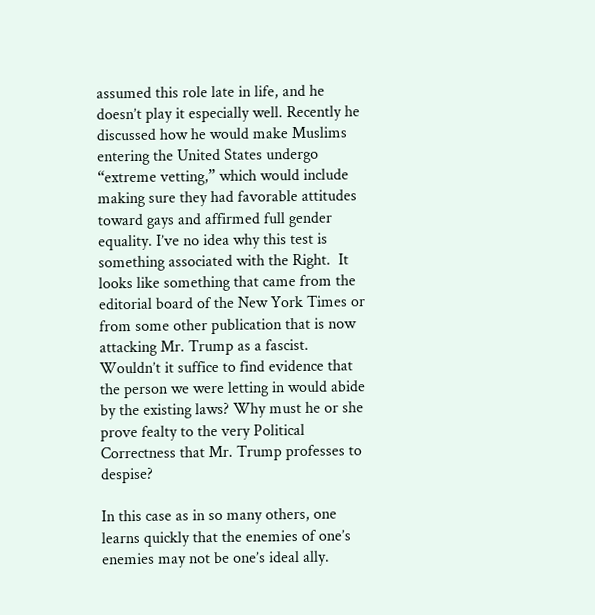assumed this role late in life, and he doesn’t play it especially well. Recently he discussed how he would make Muslims entering the United States undergo “extreme vetting,” which would include making sure they had favorable attitudes toward gays and affirmed full gender equality. I’ve no idea why this test is something associated with the Right.  It looks like something that came from the editorial board of the New York Times or from some other publication that is now attacking Mr. Trump as a fascist. Wouldn’t it suffice to find evidence that the person we were letting in would abide by the existing laws? Why must he or she prove fealty to the very Political Correctness that Mr. Trump professes to despise?

In this case as in so many others, one learns quickly that the enemies of one’s enemies may not be one’s ideal ally.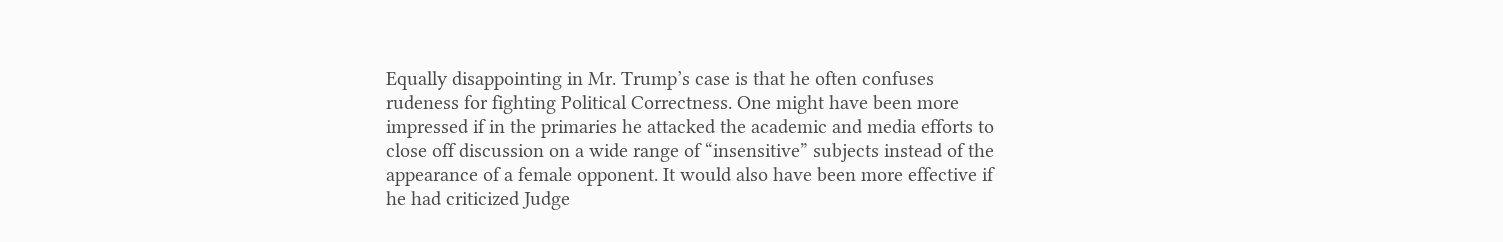Equally disappointing in Mr. Trump’s case is that he often confuses rudeness for fighting Political Correctness. One might have been more impressed if in the primaries he attacked the academic and media efforts to close off discussion on a wide range of “insensitive” subjects instead of the appearance of a female opponent. It would also have been more effective if he had criticized Judge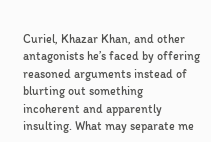Curiel, Khazar Khan, and other antagonists he’s faced by offering reasoned arguments instead of blurting out something incoherent and apparently insulting. What may separate me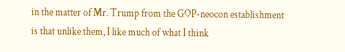in the matter of Mr. Trump from the GOP-neocon establishment is that unlike them, I like much of what I think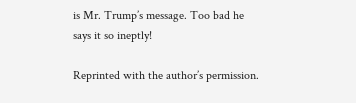is Mr. Trump’s message. Too bad he says it so ineptly!

Reprinted with the author’s permission.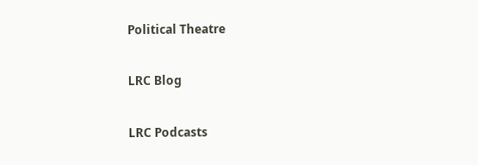Political Theatre

LRC Blog

LRC Podcasts